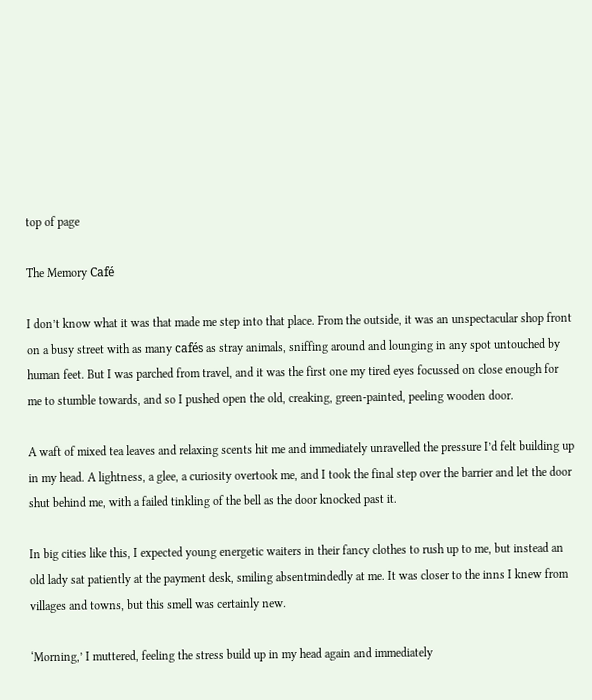top of page

The Memory Café

I don’t know what it was that made me step into that place. From the outside, it was an unspectacular shop front on a busy street with as many cafés as stray animals, sniffing around and lounging in any spot untouched by human feet. But I was parched from travel, and it was the first one my tired eyes focussed on close enough for me to stumble towards, and so I pushed open the old, creaking, green-painted, peeling wooden door.

A waft of mixed tea leaves and relaxing scents hit me and immediately unravelled the pressure I’d felt building up in my head. A lightness, a glee, a curiosity overtook me, and I took the final step over the barrier and let the door shut behind me, with a failed tinkling of the bell as the door knocked past it.

In big cities like this, I expected young energetic waiters in their fancy clothes to rush up to me, but instead an old lady sat patiently at the payment desk, smiling absentmindedly at me. It was closer to the inns I knew from villages and towns, but this smell was certainly new.

‘Morning,’ I muttered, feeling the stress build up in my head again and immediately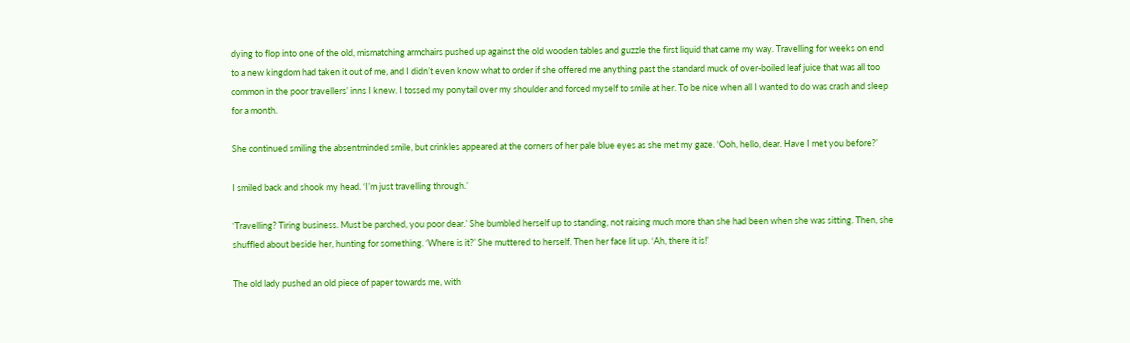dying to flop into one of the old, mismatching armchairs pushed up against the old wooden tables and guzzle the first liquid that came my way. Travelling for weeks on end to a new kingdom had taken it out of me, and I didn’t even know what to order if she offered me anything past the standard muck of over-boiled leaf juice that was all too common in the poor travellers’ inns I knew. I tossed my ponytail over my shoulder and forced myself to smile at her. To be nice when all I wanted to do was crash and sleep for a month.

She continued smiling the absentminded smile, but crinkles appeared at the corners of her pale blue eyes as she met my gaze. ‘Ooh, hello, dear. Have I met you before?’

I smiled back and shook my head. ‘I’m just travelling through.’

‘Travelling? Tiring business. Must be parched, you poor dear.’ She bumbled herself up to standing, not raising much more than she had been when she was sitting. Then, she shuffled about beside her, hunting for something. ‘Where is it?’ She muttered to herself. Then her face lit up. ‘Ah, there it is!’

The old lady pushed an old piece of paper towards me, with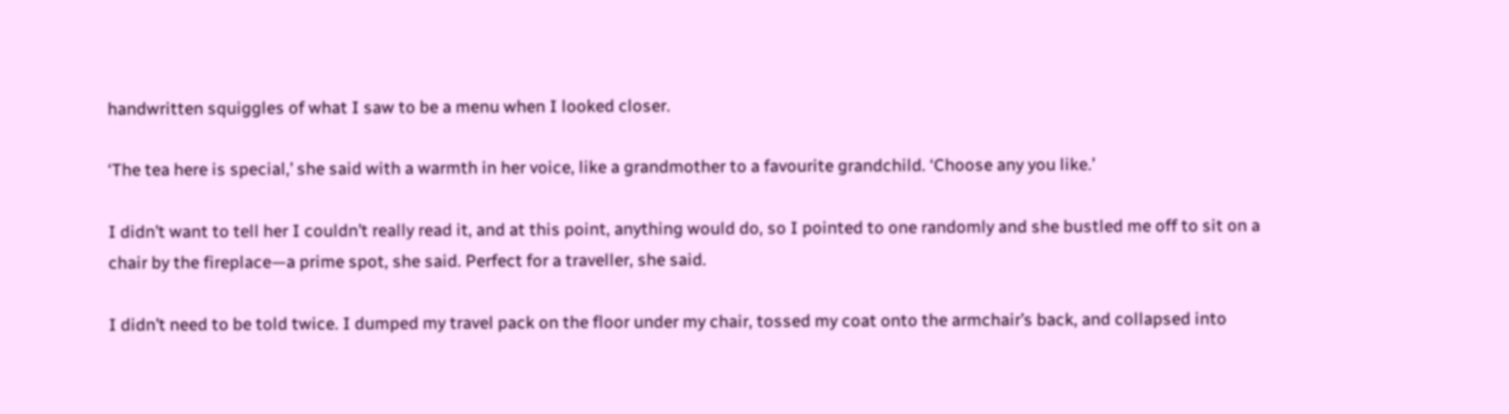handwritten squiggles of what I saw to be a menu when I looked closer.

‘The tea here is special,’ she said with a warmth in her voice, like a grandmother to a favourite grandchild. ‘Choose any you like.’

I didn’t want to tell her I couldn’t really read it, and at this point, anything would do, so I pointed to one randomly and she bustled me off to sit on a chair by the fireplace—a prime spot, she said. Perfect for a traveller, she said.

I didn’t need to be told twice. I dumped my travel pack on the floor under my chair, tossed my coat onto the armchair’s back, and collapsed into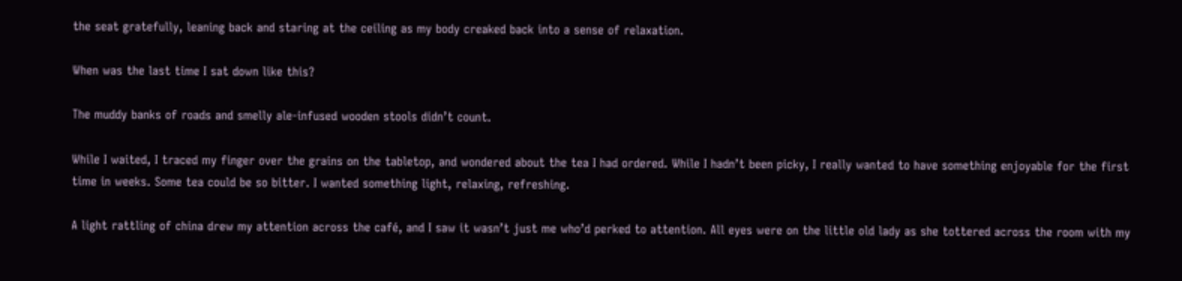the seat gratefully, leaning back and staring at the ceiling as my body creaked back into a sense of relaxation.

When was the last time I sat down like this?

The muddy banks of roads and smelly ale-infused wooden stools didn’t count.

While I waited, I traced my finger over the grains on the tabletop, and wondered about the tea I had ordered. While I hadn’t been picky, I really wanted to have something enjoyable for the first time in weeks. Some tea could be so bitter. I wanted something light, relaxing, refreshing.

A light rattling of china drew my attention across the café, and I saw it wasn’t just me who’d perked to attention. All eyes were on the little old lady as she tottered across the room with my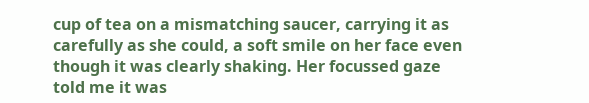cup of tea on a mismatching saucer, carrying it as carefully as she could, a soft smile on her face even though it was clearly shaking. Her focussed gaze told me it was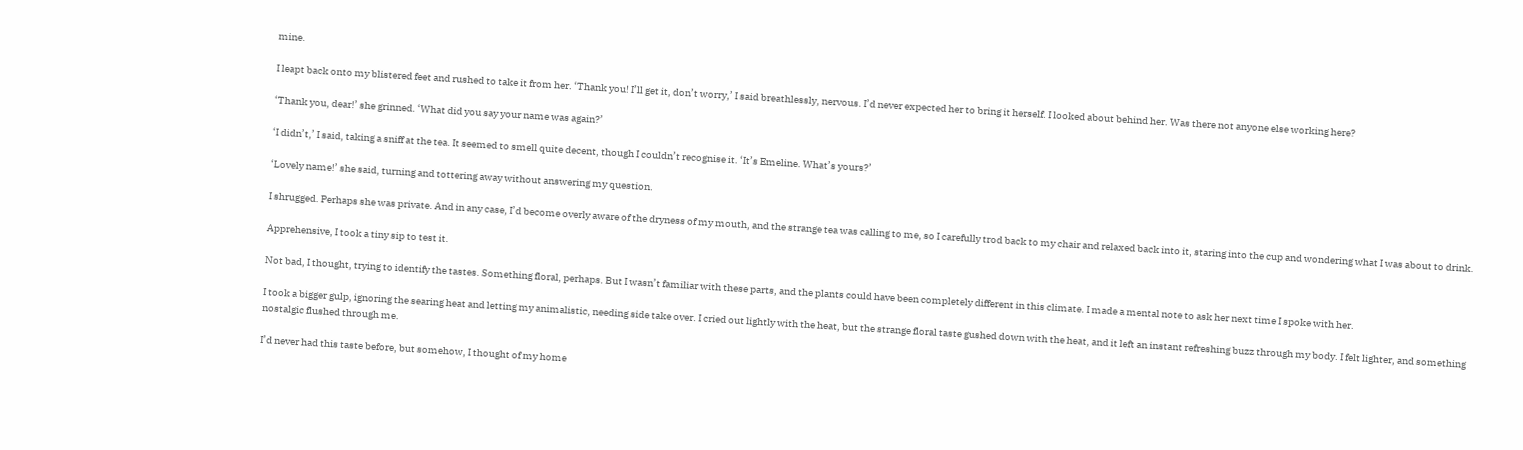mine.

I leapt back onto my blistered feet and rushed to take it from her. ‘Thank you! I’ll get it, don’t worry,’ I said breathlessly, nervous. I’d never expected her to bring it herself. I looked about behind her. Was there not anyone else working here?

‘Thank you, dear!’ she grinned. ‘What did you say your name was again?’

‘I didn’t,’ I said, taking a sniff at the tea. It seemed to smell quite decent, though I couldn’t recognise it. ‘It’s Emeline. What’s yours?’

‘Lovely name!’ she said, turning and tottering away without answering my question.

I shrugged. Perhaps she was private. And in any case, I’d become overly aware of the dryness of my mouth, and the strange tea was calling to me, so I carefully trod back to my chair and relaxed back into it, staring into the cup and wondering what I was about to drink.

Apprehensive, I took a tiny sip to test it.

Not bad, I thought, trying to identify the tastes. Something floral, perhaps. But I wasn’t familiar with these parts, and the plants could have been completely different in this climate. I made a mental note to ask her next time I spoke with her.

I took a bigger gulp, ignoring the searing heat and letting my animalistic, needing side take over. I cried out lightly with the heat, but the strange floral taste gushed down with the heat, and it left an instant refreshing buzz through my body. I felt lighter, and something nostalgic flushed through me.

I’d never had this taste before, but somehow, I thought of my home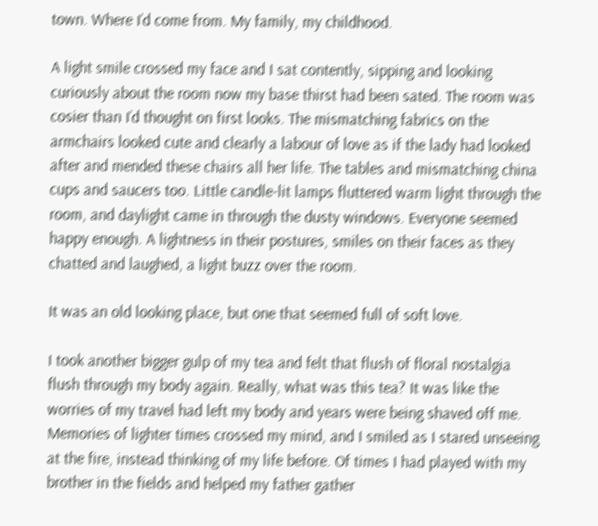town. Where I’d come from. My family, my childhood.

A light smile crossed my face and I sat contently, sipping and looking curiously about the room now my base thirst had been sated. The room was cosier than I’d thought on first looks. The mismatching fabrics on the armchairs looked cute and clearly a labour of love as if the lady had looked after and mended these chairs all her life. The tables and mismatching china cups and saucers too. Little candle-lit lamps fluttered warm light through the room, and daylight came in through the dusty windows. Everyone seemed happy enough. A lightness in their postures, smiles on their faces as they chatted and laughed, a light buzz over the room.

It was an old looking place, but one that seemed full of soft love.

I took another bigger gulp of my tea and felt that flush of floral nostalgia flush through my body again. Really, what was this tea? It was like the worries of my travel had left my body and years were being shaved off me. Memories of lighter times crossed my mind, and I smiled as I stared unseeing at the fire, instead thinking of my life before. Of times I had played with my brother in the fields and helped my father gather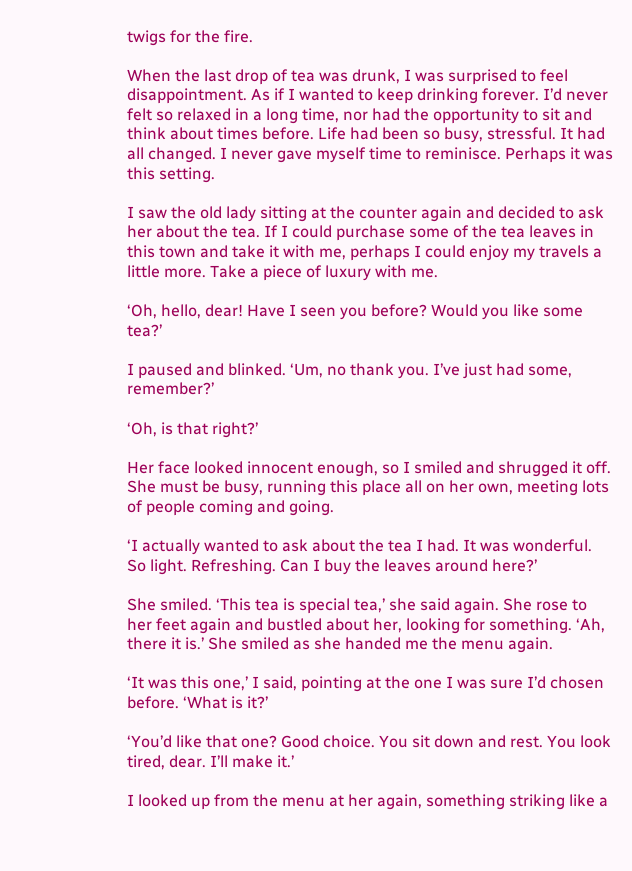twigs for the fire.

When the last drop of tea was drunk, I was surprised to feel disappointment. As if I wanted to keep drinking forever. I’d never felt so relaxed in a long time, nor had the opportunity to sit and think about times before. Life had been so busy, stressful. It had all changed. I never gave myself time to reminisce. Perhaps it was this setting.

I saw the old lady sitting at the counter again and decided to ask her about the tea. If I could purchase some of the tea leaves in this town and take it with me, perhaps I could enjoy my travels a little more. Take a piece of luxury with me.

‘Oh, hello, dear! Have I seen you before? Would you like some tea?’

I paused and blinked. ‘Um, no thank you. I’ve just had some, remember?’

‘Oh, is that right?’

Her face looked innocent enough, so I smiled and shrugged it off. She must be busy, running this place all on her own, meeting lots of people coming and going.

‘I actually wanted to ask about the tea I had. It was wonderful. So light. Refreshing. Can I buy the leaves around here?’

She smiled. ‘This tea is special tea,’ she said again. She rose to her feet again and bustled about her, looking for something. ‘Ah, there it is.’ She smiled as she handed me the menu again.

‘It was this one,’ I said, pointing at the one I was sure I’d chosen before. ‘What is it?’

‘You’d like that one? Good choice. You sit down and rest. You look tired, dear. I’ll make it.’

I looked up from the menu at her again, something striking like a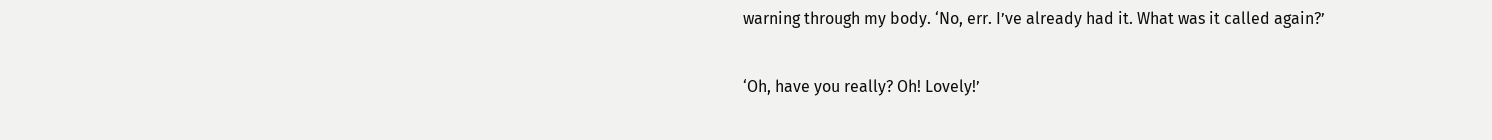warning through my body. ‘No, err. I’ve already had it. What was it called again?’

‘Oh, have you really? Oh! Lovely!’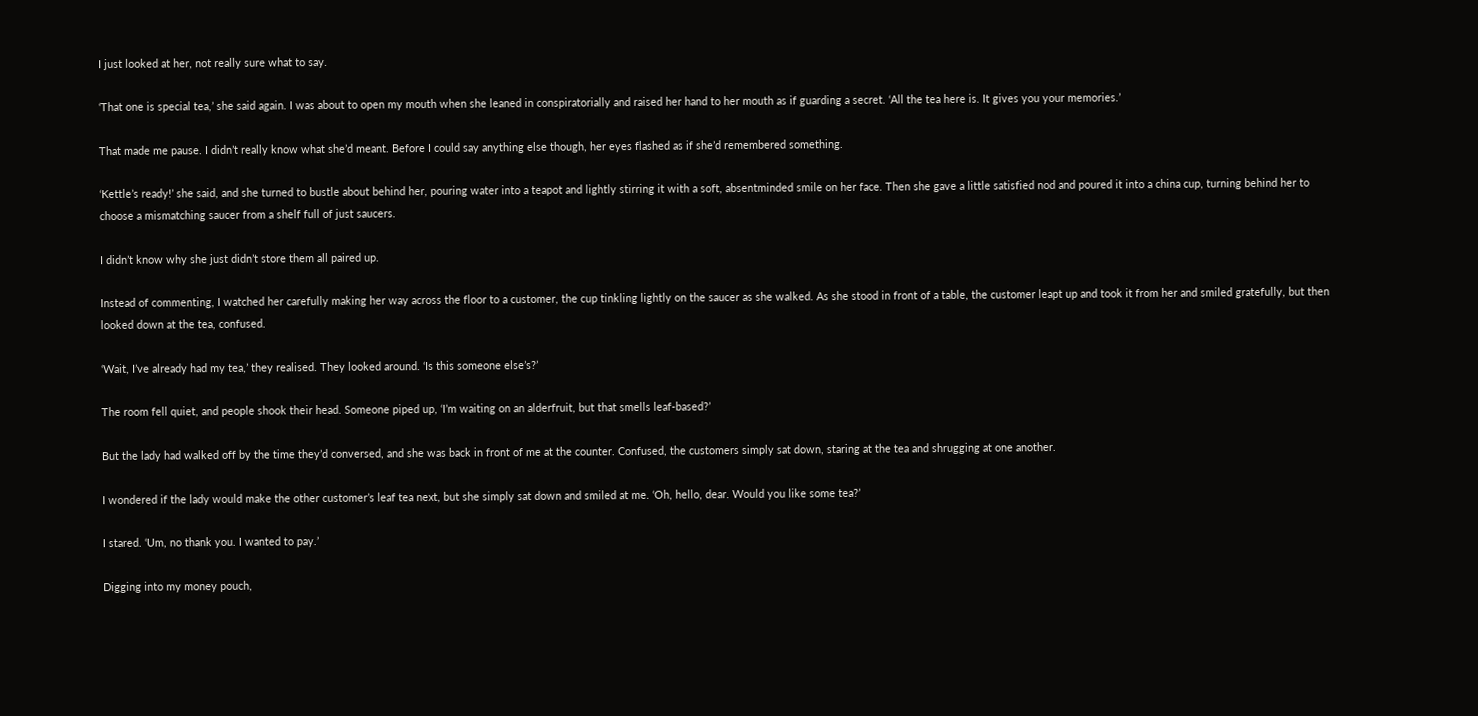I just looked at her, not really sure what to say.

‘That one is special tea,’ she said again. I was about to open my mouth when she leaned in conspiratorially and raised her hand to her mouth as if guarding a secret. ‘All the tea here is. It gives you your memories.’

That made me pause. I didn’t really know what she’d meant. Before I could say anything else though, her eyes flashed as if she’d remembered something.

‘Kettle’s ready!’ she said, and she turned to bustle about behind her, pouring water into a teapot and lightly stirring it with a soft, absentminded smile on her face. Then she gave a little satisfied nod and poured it into a china cup, turning behind her to choose a mismatching saucer from a shelf full of just saucers.

I didn’t know why she just didn’t store them all paired up.

Instead of commenting, I watched her carefully making her way across the floor to a customer, the cup tinkling lightly on the saucer as she walked. As she stood in front of a table, the customer leapt up and took it from her and smiled gratefully, but then looked down at the tea, confused.

‘Wait, I’ve already had my tea,’ they realised. They looked around. ‘Is this someone else’s?’

The room fell quiet, and people shook their head. Someone piped up, ‘I’m waiting on an alderfruit, but that smells leaf-based?’

But the lady had walked off by the time they’d conversed, and she was back in front of me at the counter. Confused, the customers simply sat down, staring at the tea and shrugging at one another.

I wondered if the lady would make the other customer’s leaf tea next, but she simply sat down and smiled at me. ‘Oh, hello, dear. Would you like some tea?’

I stared. ‘Um, no thank you. I wanted to pay.’

Digging into my money pouch,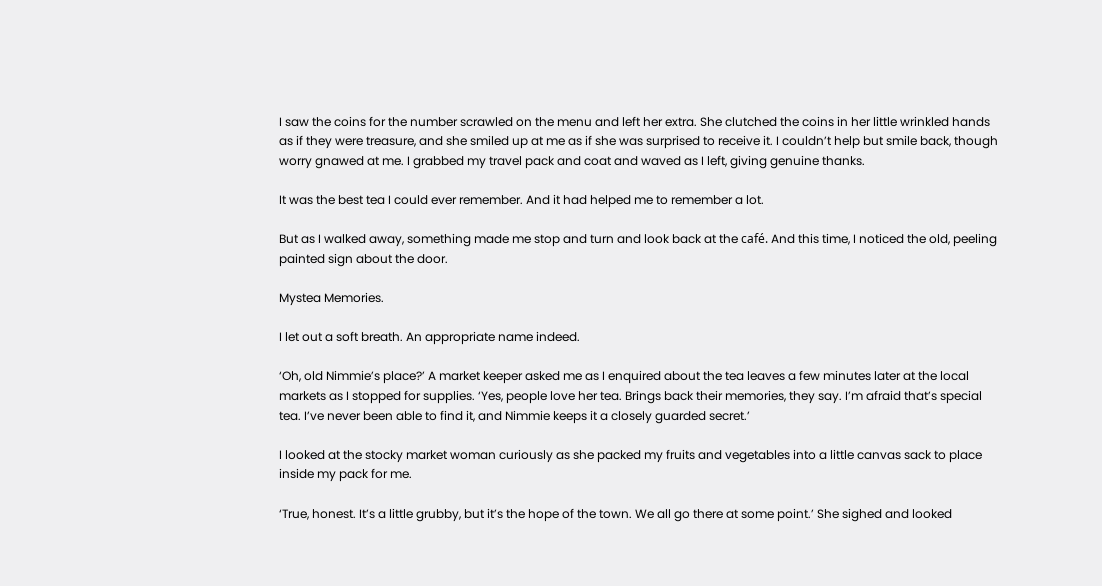I saw the coins for the number scrawled on the menu and left her extra. She clutched the coins in her little wrinkled hands as if they were treasure, and she smiled up at me as if she was surprised to receive it. I couldn’t help but smile back, though worry gnawed at me. I grabbed my travel pack and coat and waved as I left, giving genuine thanks.

It was the best tea I could ever remember. And it had helped me to remember a lot.

But as I walked away, something made me stop and turn and look back at the café. And this time, I noticed the old, peeling painted sign about the door.

Mystea Memories.

I let out a soft breath. An appropriate name indeed.

‘Oh, old Nimmie’s place?’ A market keeper asked me as I enquired about the tea leaves a few minutes later at the local markets as I stopped for supplies. ‘Yes, people love her tea. Brings back their memories, they say. I’m afraid that’s special tea. I’ve never been able to find it, and Nimmie keeps it a closely guarded secret.’

I looked at the stocky market woman curiously as she packed my fruits and vegetables into a little canvas sack to place inside my pack for me.

‘True, honest. It’s a little grubby, but it’s the hope of the town. We all go there at some point.’ She sighed and looked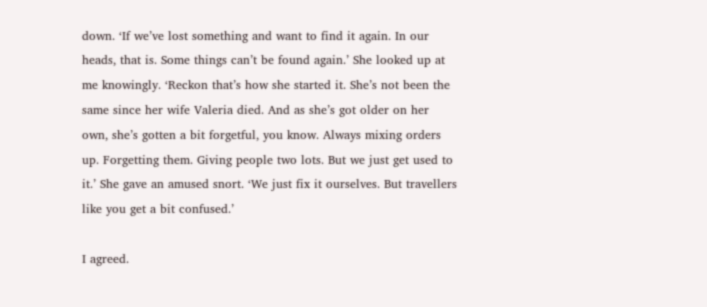down. ‘If we’ve lost something and want to find it again. In our heads, that is. Some things can’t be found again.’ She looked up at me knowingly. ‘Reckon that’s how she started it. She’s not been the same since her wife Valeria died. And as she’s got older on her own, she’s gotten a bit forgetful, you know. Always mixing orders up. Forgetting them. Giving people two lots. But we just get used to it.’ She gave an amused snort. ‘We just fix it ourselves. But travellers like you get a bit confused.’

I agreed.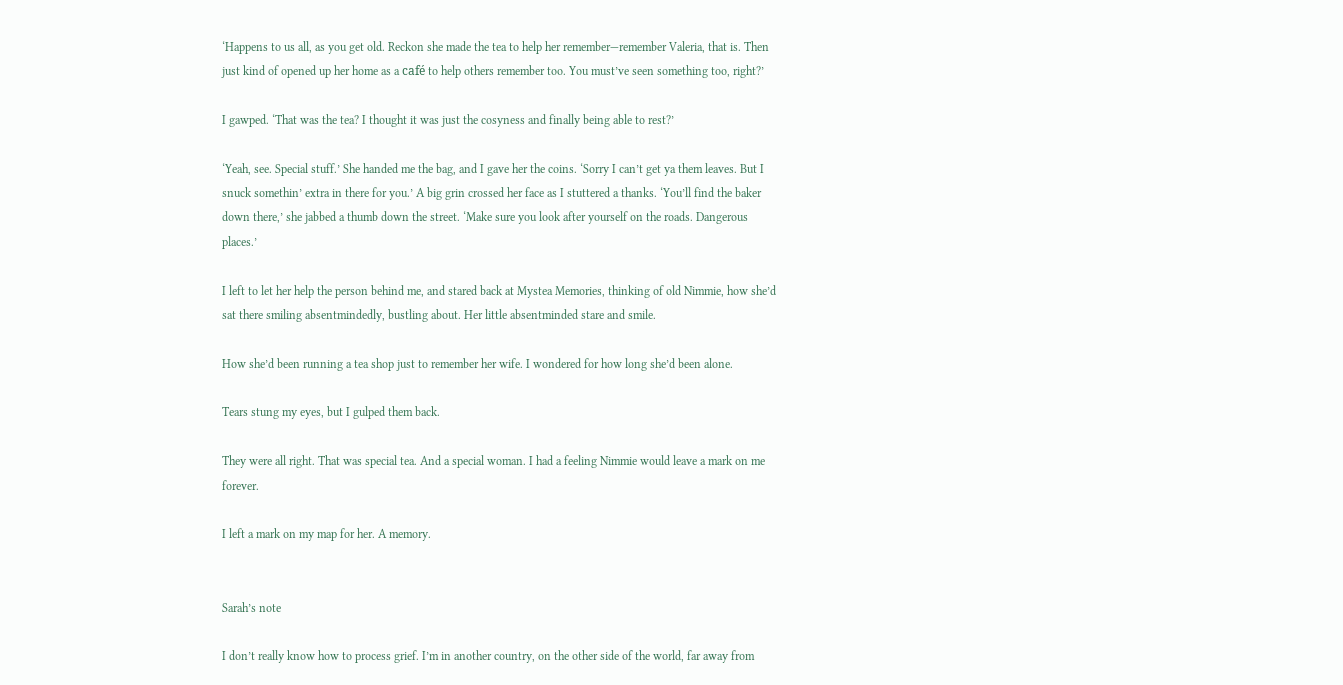‘Happens to us all, as you get old. Reckon she made the tea to help her remember—remember Valeria, that is. Then just kind of opened up her home as a café to help others remember too. You must’ve seen something too, right?’

I gawped. ‘That was the tea? I thought it was just the cosyness and finally being able to rest?’

‘Yeah, see. Special stuff.’ She handed me the bag, and I gave her the coins. ‘Sorry I can’t get ya them leaves. But I snuck somethin’ extra in there for you.’ A big grin crossed her face as I stuttered a thanks. ‘You’ll find the baker down there,’ she jabbed a thumb down the street. ‘Make sure you look after yourself on the roads. Dangerous places.’

I left to let her help the person behind me, and stared back at Mystea Memories, thinking of old Nimmie, how she’d sat there smiling absentmindedly, bustling about. Her little absentminded stare and smile.

How she’d been running a tea shop just to remember her wife. I wondered for how long she’d been alone.

Tears stung my eyes, but I gulped them back.

They were all right. That was special tea. And a special woman. I had a feeling Nimmie would leave a mark on me forever.

I left a mark on my map for her. A memory.


Sarah’s note

I don’t really know how to process grief. I’m in another country, on the other side of the world, far away from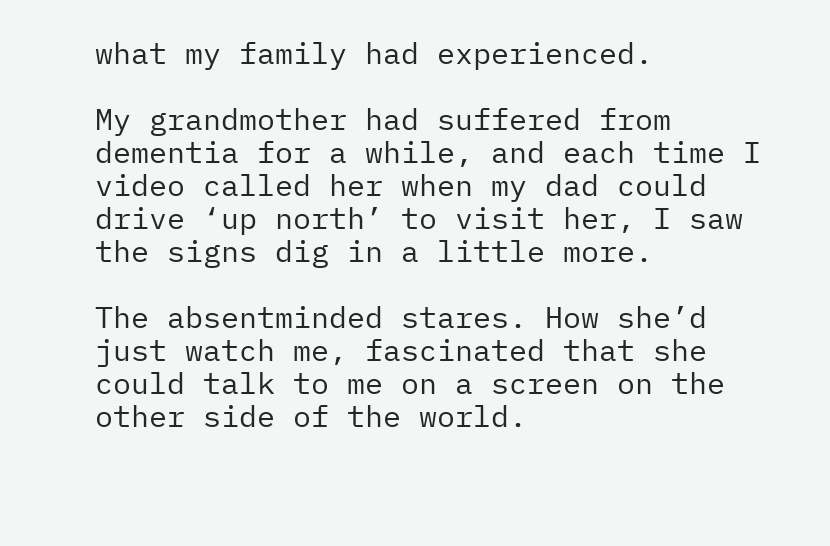what my family had experienced.

My grandmother had suffered from dementia for a while, and each time I video called her when my dad could drive ‘up north’ to visit her, I saw the signs dig in a little more.

The absentminded stares. How she’d just watch me, fascinated that she could talk to me on a screen on the other side of the world.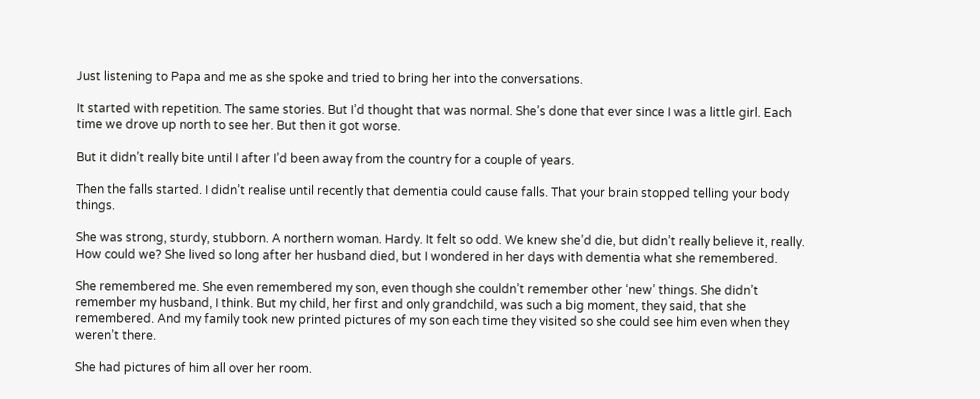Just listening to Papa and me as she spoke and tried to bring her into the conversations.

It started with repetition. The same stories. But I’d thought that was normal. She’s done that ever since I was a little girl. Each time we drove up north to see her. But then it got worse.

But it didn’t really bite until I after I’d been away from the country for a couple of years.

Then the falls started. I didn’t realise until recently that dementia could cause falls. That your brain stopped telling your body things.

She was strong, sturdy, stubborn. A northern woman. Hardy. It felt so odd. We knew she’d die, but didn’t really believe it, really. How could we? She lived so long after her husband died, but I wondered in her days with dementia what she remembered.

She remembered me. She even remembered my son, even though she couldn’t remember other ‘new’ things. She didn’t remember my husband, I think. But my child, her first and only grandchild, was such a big moment, they said, that she remembered. And my family took new printed pictures of my son each time they visited so she could see him even when they weren’t there.

She had pictures of him all over her room.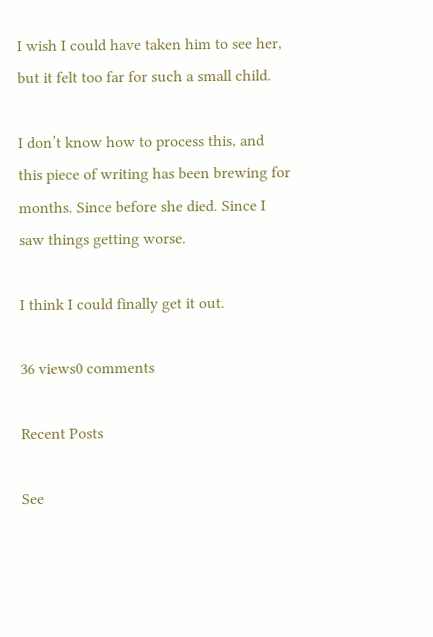I wish I could have taken him to see her, but it felt too far for such a small child.

I don’t know how to process this, and this piece of writing has been brewing for months. Since before she died. Since I saw things getting worse.

I think I could finally get it out.

36 views0 comments

Recent Posts

See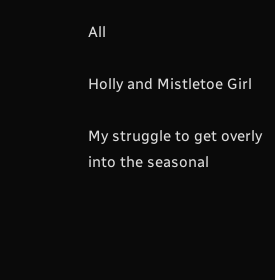All

Holly and Mistletoe Girl

My struggle to get overly into the seasonal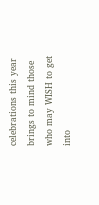celebrations this year brings to mind those who may WISH to get into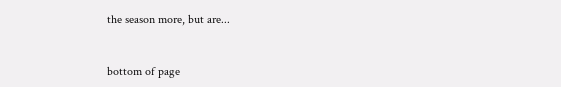the season more, but are...


bottom of page